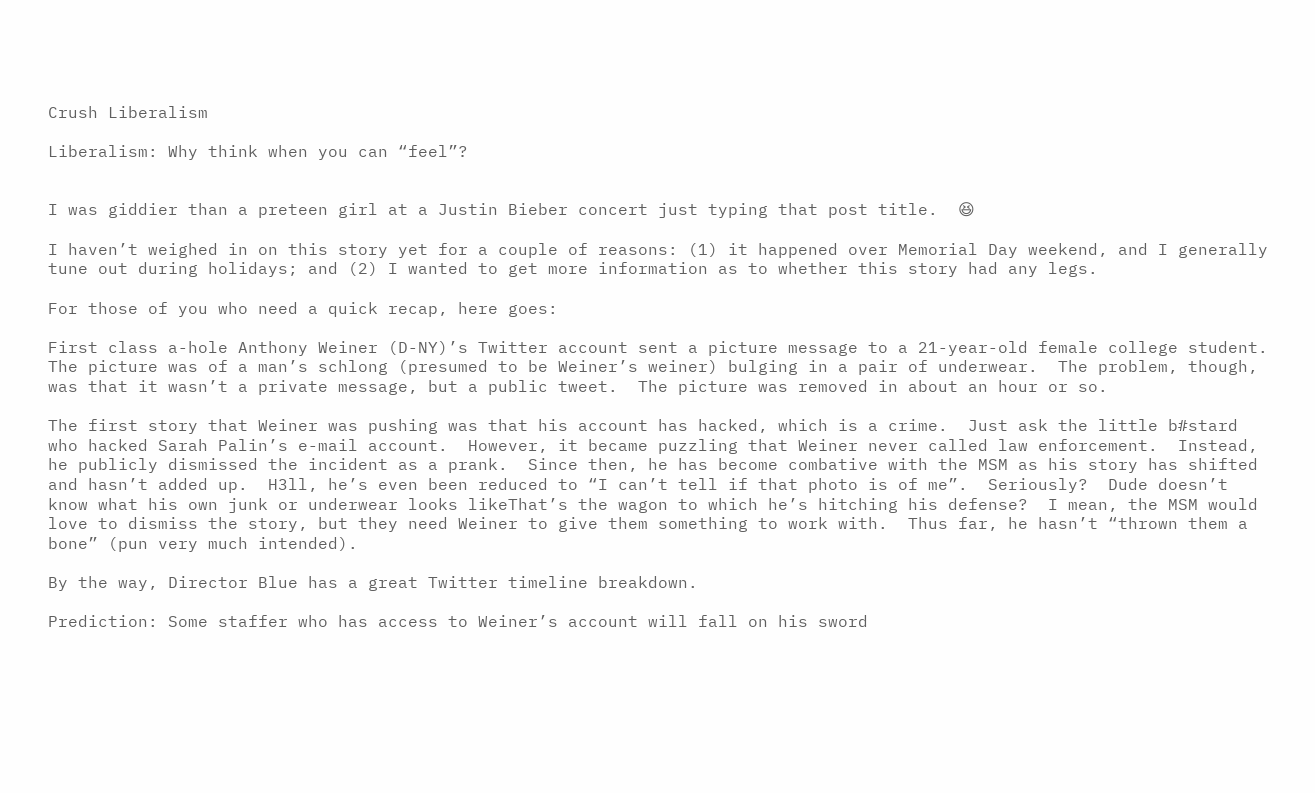Crush Liberalism

Liberalism: Why think when you can “feel”?


I was giddier than a preteen girl at a Justin Bieber concert just typing that post title.  😆

I haven’t weighed in on this story yet for a couple of reasons: (1) it happened over Memorial Day weekend, and I generally tune out during holidays; and (2) I wanted to get more information as to whether this story had any legs.

For those of you who need a quick recap, here goes:

First class a-hole Anthony Weiner (D-NY)’s Twitter account sent a picture message to a 21-year-old female college student.  The picture was of a man’s schlong (presumed to be Weiner’s weiner) bulging in a pair of underwear.  The problem, though, was that it wasn’t a private message, but a public tweet.  The picture was removed in about an hour or so.

The first story that Weiner was pushing was that his account has hacked, which is a crime.  Just ask the little b#stard who hacked Sarah Palin’s e-mail account.  However, it became puzzling that Weiner never called law enforcement.  Instead, he publicly dismissed the incident as a prank.  Since then, he has become combative with the MSM as his story has shifted and hasn’t added up.  H3ll, he’s even been reduced to “I can’t tell if that photo is of me”.  Seriously?  Dude doesn’t know what his own junk or underwear looks likeThat’s the wagon to which he’s hitching his defense?  I mean, the MSM would love to dismiss the story, but they need Weiner to give them something to work with.  Thus far, he hasn’t “thrown them a bone” (pun very much intended).

By the way, Director Blue has a great Twitter timeline breakdown.

Prediction: Some staffer who has access to Weiner’s account will fall on his sword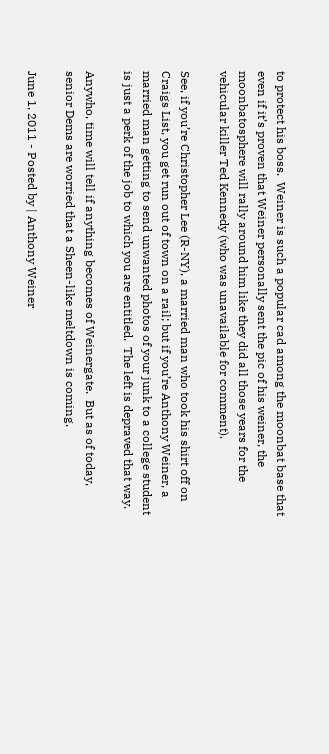to protect his boss.  Weiner is such a popular cad among the moonbat base that even if it’s proven that Weiner personally sent the pic of his weiner, the moonbatosphere will rally around him like they did all those years for the vehicular killer Ted Kennedy (who was unavailable for comment).

See, if you’re Christopher Lee (R-NY), a married man who took his shirt off on Craigs List, you get run out of town on a rail; but if you’re Anthony Weiner, a married man getting to send unwanted photos of your junk to a college student is just a perk of the job to which you are entitled.  The left is depraved that way.

Anywho, time will tell if anything becomes of Weinergate.  But as of today, senior Dems are worried that a Sheen-like meltdown is coming.

June 1, 2011 - Posted by | Anthony Weiner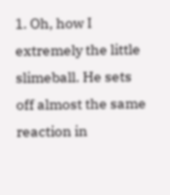1. Oh, how I extremely the little slimeball. He sets off almost the same reaction in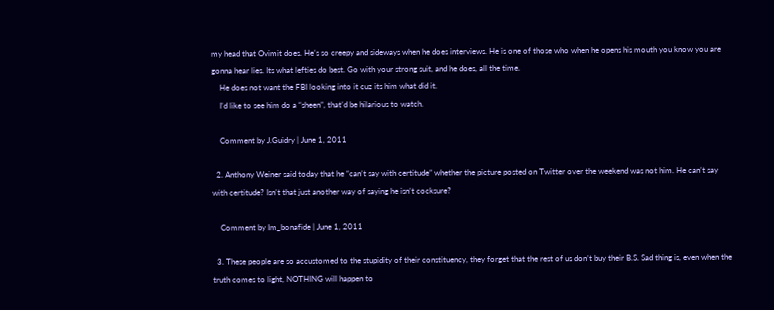my head that Ovimit does. He’s so creepy and sideways when he does interviews. He is one of those who when he opens his mouth you know you are gonna hear lies. Its what lefties do best. Go with your strong suit, and he does, all the time.
    He does not want the FBI looking into it cuz its him what did it.
    I’d like to see him do a “sheen”, that’d be hilarious to watch.

    Comment by J.Guidry | June 1, 2011

  2. Anthony Weiner said today that he “can’t say with certitude” whether the picture posted on Twitter over the weekend was not him. He can’t say with certitude? Isn’t that just another way of saying he isn’t cocksure?

    Comment by Im_bonafide | June 1, 2011

  3. These people are so accustomed to the stupidity of their constituency, they forget that the rest of us don’t buy their B.S. Sad thing is, even when the truth comes to light, NOTHING will happen to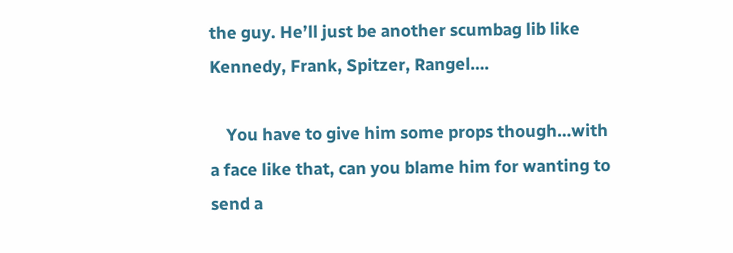the guy. He’ll just be another scumbag lib like Kennedy, Frank, Spitzer, Rangel….

    You have to give him some props though…with a face like that, can you blame him for wanting to send a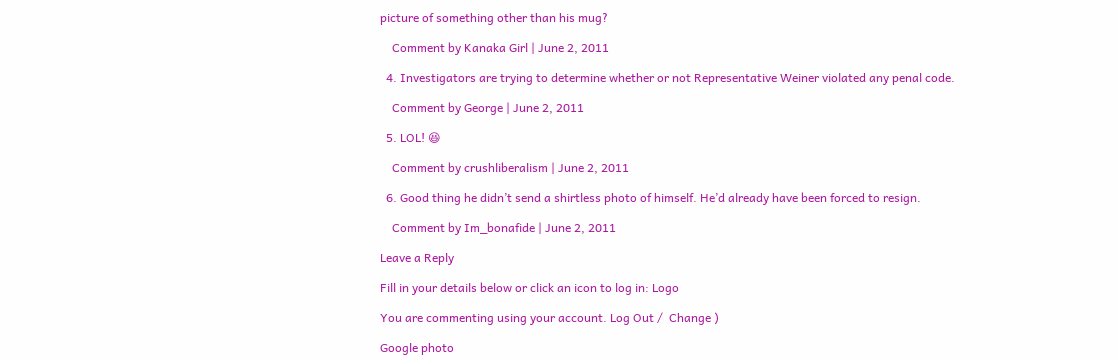picture of something other than his mug?

    Comment by Kanaka Girl | June 2, 2011

  4. Investigators are trying to determine whether or not Representative Weiner violated any penal code.

    Comment by George | June 2, 2011

  5. LOL! 😆

    Comment by crushliberalism | June 2, 2011

  6. Good thing he didn’t send a shirtless photo of himself. He’d already have been forced to resign.

    Comment by Im_bonafide | June 2, 2011

Leave a Reply

Fill in your details below or click an icon to log in: Logo

You are commenting using your account. Log Out /  Change )

Google photo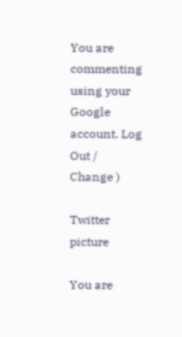You are commenting using your Google account. Log Out /  Change )

Twitter picture

You are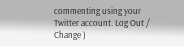commenting using your Twitter account. Log Out /  Change )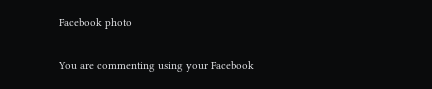Facebook photo

You are commenting using your Facebook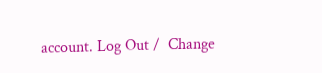account. Log Out /  Change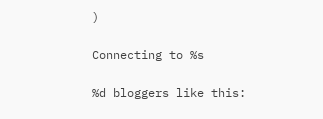)

Connecting to %s

%d bloggers like this: